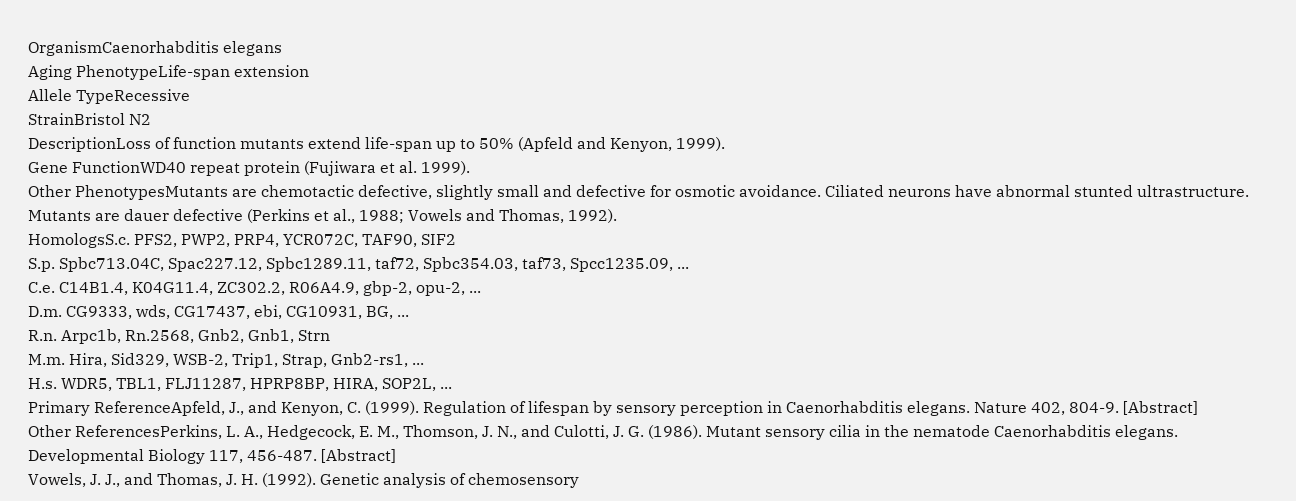OrganismCaenorhabditis elegans
Aging PhenotypeLife-span extension
Allele TypeRecessive
StrainBristol N2
DescriptionLoss of function mutants extend life-span up to 50% (Apfeld and Kenyon, 1999).
Gene FunctionWD40 repeat protein (Fujiwara et al. 1999).
Other PhenotypesMutants are chemotactic defective, slightly small and defective for osmotic avoidance. Ciliated neurons have abnormal stunted ultrastructure. Mutants are dauer defective (Perkins et al., 1988; Vowels and Thomas, 1992).
HomologsS.c. PFS2, PWP2, PRP4, YCR072C, TAF90, SIF2
S.p. Spbc713.04C, Spac227.12, Spbc1289.11, taf72, Spbc354.03, taf73, Spcc1235.09, ...
C.e. C14B1.4, K04G11.4, ZC302.2, R06A4.9, gbp-2, opu-2, ...
D.m. CG9333, wds, CG17437, ebi, CG10931, BG, ...
R.n. Arpc1b, Rn.2568, Gnb2, Gnb1, Strn
M.m. Hira, Sid329, WSB-2, Trip1, Strap, Gnb2-rs1, ...
H.s. WDR5, TBL1, FLJ11287, HPRP8BP, HIRA, SOP2L, ...
Primary ReferenceApfeld, J., and Kenyon, C. (1999). Regulation of lifespan by sensory perception in Caenorhabditis elegans. Nature 402, 804-9. [Abstract]
Other ReferencesPerkins, L. A., Hedgecock, E. M., Thomson, J. N., and Culotti, J. G. (1986). Mutant sensory cilia in the nematode Caenorhabditis elegans. Developmental Biology 117, 456-487. [Abstract]
Vowels, J. J., and Thomas, J. H. (1992). Genetic analysis of chemosensory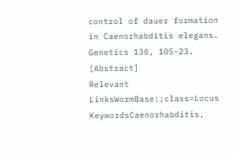control of dauer formation in Caenorhabditis elegans. Genetics 130, 105-23. [Abstract]
Relevant LinksWormBase:;class=Locus
KeywordsCaenorhabditis,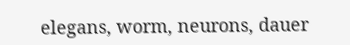elegans, worm, neurons, dauer